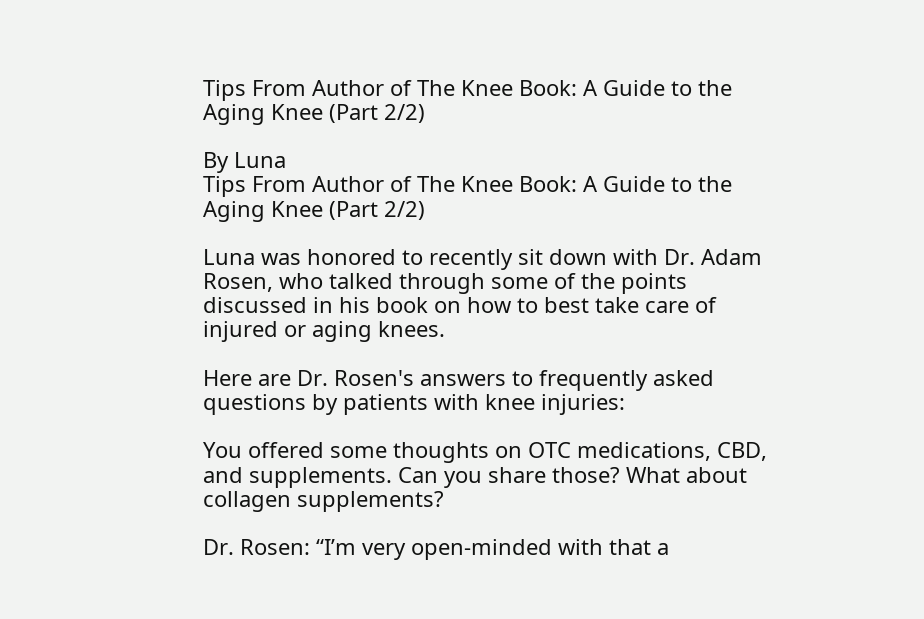Tips From Author of The Knee Book: A Guide to the Aging Knee (Part 2/2)

By Luna
Tips From Author of The Knee Book: A Guide to the Aging Knee (Part 2/2)

Luna was honored to recently sit down with Dr. Adam Rosen, who talked through some of the points discussed in his book on how to best take care of injured or aging knees.

Here are Dr. Rosen's answers to frequently asked questions by patients with knee injuries:

You offered some thoughts on OTC medications, CBD, and supplements. Can you share those? What about collagen supplements?

Dr. Rosen: “I’m very open-minded with that a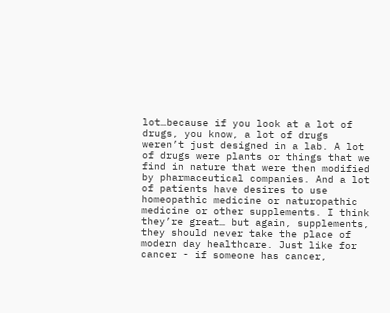lot…because if you look at a lot of drugs, you know, a lot of drugs weren’t just designed in a lab. A lot of drugs were plants or things that we find in nature that were then modified by pharmaceutical companies. And a lot of patients have desires to use homeopathic medicine or naturopathic medicine or other supplements. I think they’re great… but again, supplements, they should never take the place of modern day healthcare. Just like for cancer - if someone has cancer,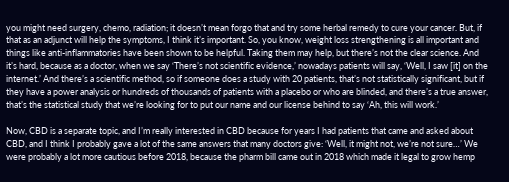you might need surgery, chemo, radiation; it doesn’t mean forgo that and try some herbal remedy to cure your cancer. But, if that as an adjunct will help the symptoms, I think it’s important. So, you know, weight loss strengthening is all important and things like anti-inflammatories have been shown to be helpful. Taking them may help, but there’s not the clear science. And it’s hard, because as a doctor, when we say ‘There’s not scientific evidence,’ nowadays patients will say, ‘Well, I saw [it] on the internet.’ And there’s a scientific method, so if someone does a study with 20 patients, that’s not statistically significant, but if they have a power analysis or hundreds of thousands of patients with a placebo or who are blinded, and there’s a true answer, that’s the statistical study that we’re looking for to put our name and our license behind to say ‘Ah, this will work.’

Now, CBD is a separate topic, and I’m really interested in CBD because for years I had patients that came and asked about CBD, and I think I probably gave a lot of the same answers that many doctors give: ‘Well, it might not, we’re not sure…’ We were probably a lot more cautious before 2018, because the pharm bill came out in 2018 which made it legal to grow hemp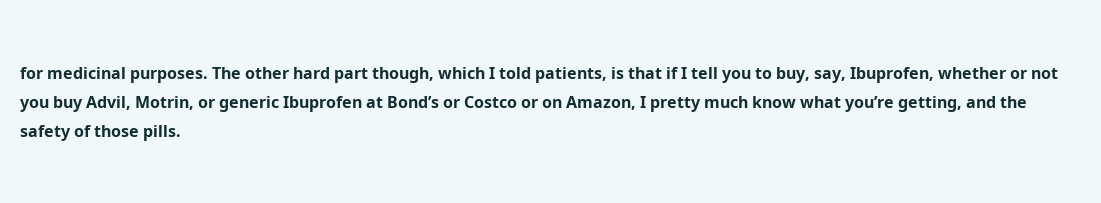for medicinal purposes. The other hard part though, which I told patients, is that if I tell you to buy, say, Ibuprofen, whether or not you buy Advil, Motrin, or generic Ibuprofen at Bond’s or Costco or on Amazon, I pretty much know what you’re getting, and the safety of those pills.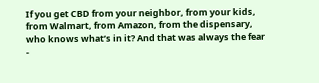If you get CBD from your neighbor, from your kids, from Walmart, from Amazon, from the dispensary, who knows what’s in it? And that was always the fear -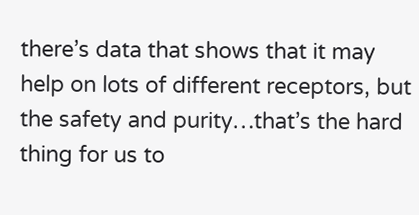there’s data that shows that it may help on lots of different receptors, but the safety and purity…that’s the hard thing for us to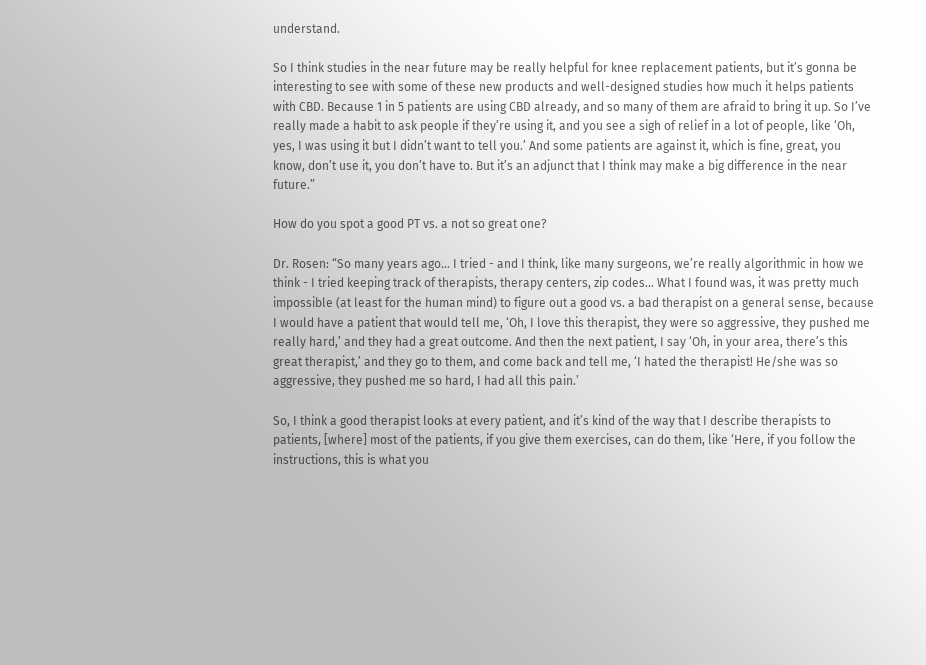understand.

So I think studies in the near future may be really helpful for knee replacement patients, but it’s gonna be interesting to see with some of these new products and well-designed studies how much it helps patients with CBD. Because 1 in 5 patients are using CBD already, and so many of them are afraid to bring it up. So I’ve really made a habit to ask people if they’re using it, and you see a sigh of relief in a lot of people, like ‘Oh, yes, I was using it but I didn’t want to tell you.’ And some patients are against it, which is fine, great, you know, don’t use it, you don’t have to. But it’s an adjunct that I think may make a big difference in the near future.”

How do you spot a good PT vs. a not so great one?

Dr. Rosen: “So many years ago… I tried - and I think, like many surgeons, we’re really algorithmic in how we think - I tried keeping track of therapists, therapy centers, zip codes… What I found was, it was pretty much impossible (at least for the human mind) to figure out a good vs. a bad therapist on a general sense, because I would have a patient that would tell me, ‘Oh, I love this therapist, they were so aggressive, they pushed me really hard,’ and they had a great outcome. And then the next patient, I say ‘Oh, in your area, there’s this great therapist,’ and they go to them, and come back and tell me, ‘I hated the therapist! He/she was so aggressive, they pushed me so hard, I had all this pain.’

So, I think a good therapist looks at every patient, and it’s kind of the way that I describe therapists to patients, [where] most of the patients, if you give them exercises, can do them, like ‘Here, if you follow the instructions, this is what you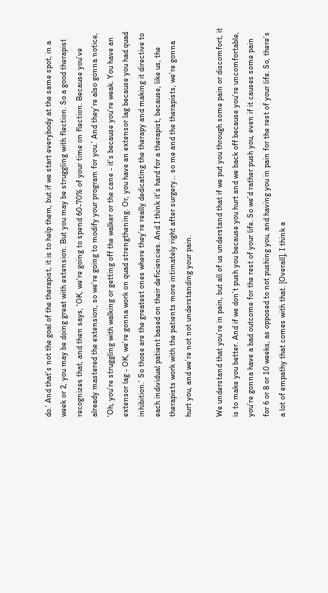do.’ And that’s not the goal of the therapist, it is to help them, but if we start everybody at the same spot, in a week or 2, you may be doing great with extension. But you may be struggling with flection. So a good therapist recognizes that, and then says, ‘OK, we’re going to spend 60-70% of your time on flection. Because you’ve already mastered the extension, so we’re going to modify your program for you.’ And they’re also gonna notice, ‘Oh, you’re struggling with walking or getting off the walker or the cane - it’s because you’re weak. You have an extensor lag - OK, we’re gonna work on quad strengthening. Or, you have an extensor lag because you had quad inhibition.’ So those are the greatest ones where they’re really dedicating the therapy and making it directive to each individual patient based on their deficiencies. And I think it’s hard for a therapist, because, like us, the therapists work with the patients more intimately right after surgery… so me and the therapists, we’re gonna hurt you, and we’re not not understanding your pain.

We understand that you’re in pain, but all of us understand that if we put you through some pain or discomfort, it is to make you better. And if we don’t push you because you hurt and we back off because you’re uncomfortable, you’re gonna have a bad outcome for the rest of your life. So we’d rather push you, even if it causes some pain for 6 or 8 or 10 weeks, as opposed to not pushing you, and having you in pain for the rest of your life. So, there’s a lot of empathy that comes with that. [Overall], I think a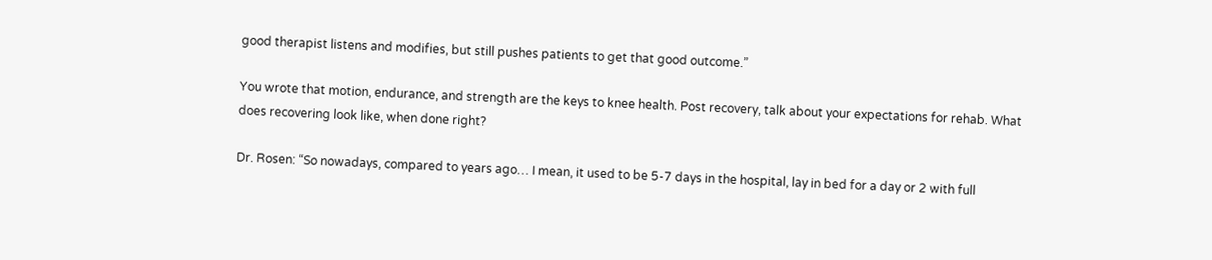good therapist listens and modifies, but still pushes patients to get that good outcome.”

You wrote that motion, endurance, and strength are the keys to knee health. Post recovery, talk about your expectations for rehab. What does recovering look like, when done right?

Dr. Rosen: “So nowadays, compared to years ago… I mean, it used to be 5-7 days in the hospital, lay in bed for a day or 2 with full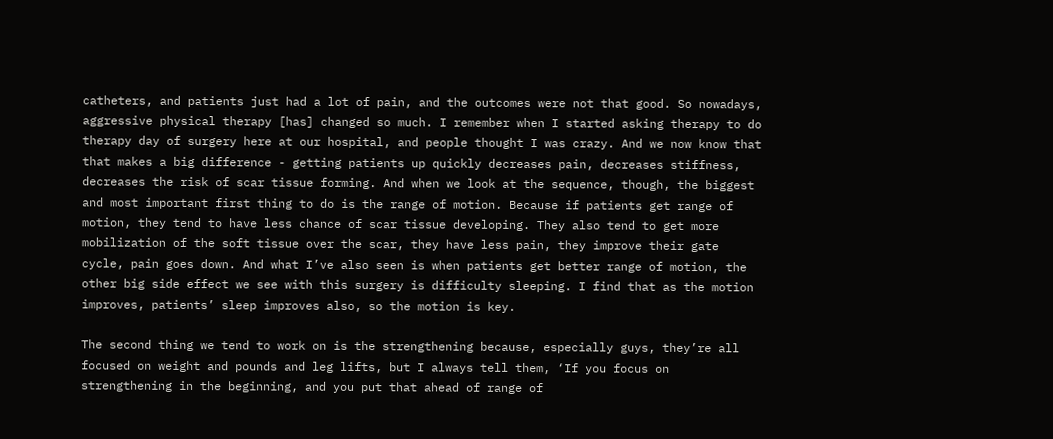catheters, and patients just had a lot of pain, and the outcomes were not that good. So nowadays, aggressive physical therapy [has] changed so much. I remember when I started asking therapy to do therapy day of surgery here at our hospital, and people thought I was crazy. And we now know that that makes a big difference - getting patients up quickly decreases pain, decreases stiffness, decreases the risk of scar tissue forming. And when we look at the sequence, though, the biggest and most important first thing to do is the range of motion. Because if patients get range of motion, they tend to have less chance of scar tissue developing. They also tend to get more mobilization of the soft tissue over the scar, they have less pain, they improve their gate cycle, pain goes down. And what I’ve also seen is when patients get better range of motion, the other big side effect we see with this surgery is difficulty sleeping. I find that as the motion improves, patients’ sleep improves also, so the motion is key.

The second thing we tend to work on is the strengthening because, especially guys, they’re all focused on weight and pounds and leg lifts, but I always tell them, ‘If you focus on strengthening in the beginning, and you put that ahead of range of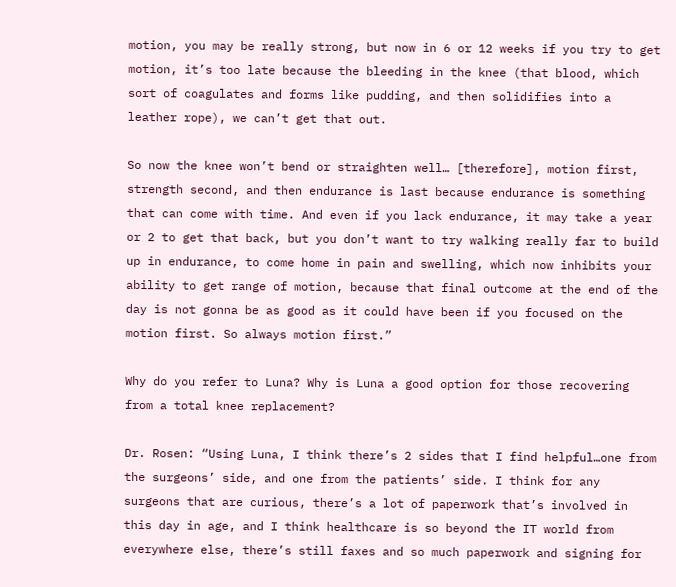motion, you may be really strong, but now in 6 or 12 weeks if you try to get motion, it’s too late because the bleeding in the knee (that blood, which sort of coagulates and forms like pudding, and then solidifies into a leather rope), we can’t get that out.

So now the knee won’t bend or straighten well… [therefore], motion first, strength second, and then endurance is last because endurance is something that can come with time. And even if you lack endurance, it may take a year or 2 to get that back, but you don’t want to try walking really far to build up in endurance, to come home in pain and swelling, which now inhibits your ability to get range of motion, because that final outcome at the end of the day is not gonna be as good as it could have been if you focused on the motion first. So always motion first.”

Why do you refer to Luna? Why is Luna a good option for those recovering from a total knee replacement?

Dr. Rosen: “Using Luna, I think there’s 2 sides that I find helpful…one from the surgeons’ side, and one from the patients’ side. I think for any surgeons that are curious, there’s a lot of paperwork that’s involved in this day in age, and I think healthcare is so beyond the IT world from everywhere else, there’s still faxes and so much paperwork and signing for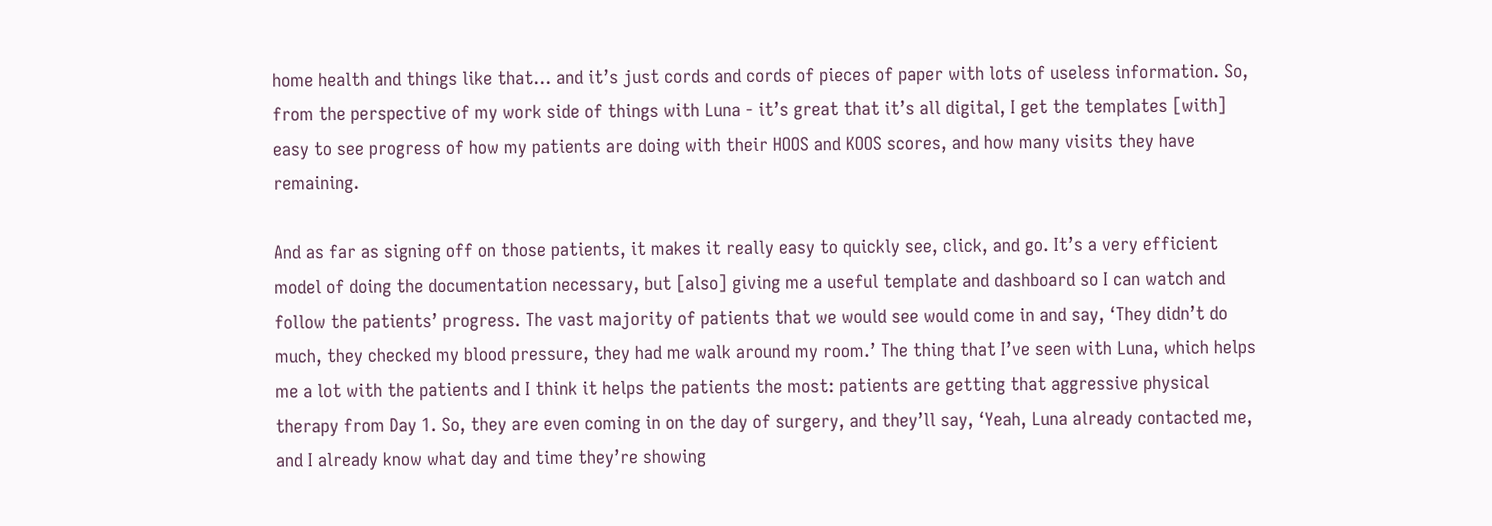home health and things like that… and it’s just cords and cords of pieces of paper with lots of useless information. So, from the perspective of my work side of things with Luna - it’s great that it’s all digital, I get the templates [with] easy to see progress of how my patients are doing with their HOOS and KOOS scores, and how many visits they have remaining.

And as far as signing off on those patients, it makes it really easy to quickly see, click, and go. It’s a very efficient model of doing the documentation necessary, but [also] giving me a useful template and dashboard so I can watch and follow the patients’ progress. The vast majority of patients that we would see would come in and say, ‘They didn’t do much, they checked my blood pressure, they had me walk around my room.’ The thing that I’ve seen with Luna, which helps me a lot with the patients and I think it helps the patients the most: patients are getting that aggressive physical therapy from Day 1. So, they are even coming in on the day of surgery, and they’ll say, ‘Yeah, Luna already contacted me, and I already know what day and time they’re showing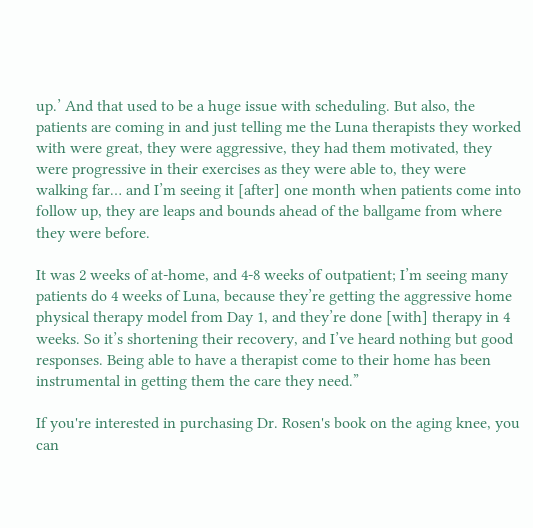up.’ And that used to be a huge issue with scheduling. But also, the patients are coming in and just telling me the Luna therapists they worked with were great, they were aggressive, they had them motivated, they were progressive in their exercises as they were able to, they were walking far… and I’m seeing it [after] one month when patients come into follow up, they are leaps and bounds ahead of the ballgame from where they were before.

It was 2 weeks of at-home, and 4-8 weeks of outpatient; I’m seeing many patients do 4 weeks of Luna, because they’re getting the aggressive home physical therapy model from Day 1, and they’re done [with] therapy in 4 weeks. So it’s shortening their recovery, and I’ve heard nothing but good responses. Being able to have a therapist come to their home has been instrumental in getting them the care they need.”

If you're interested in purchasing Dr. Rosen's book on the aging knee, you can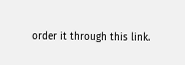order it through this link.